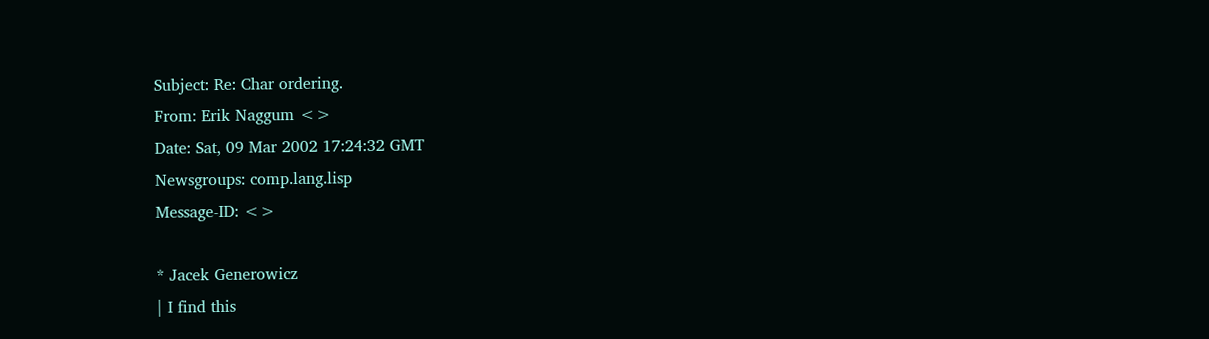Subject: Re: Char ordering.
From: Erik Naggum <>
Date: Sat, 09 Mar 2002 17:24:32 GMT
Newsgroups: comp.lang.lisp
Message-ID: <>

* Jacek Generowicz
| I find this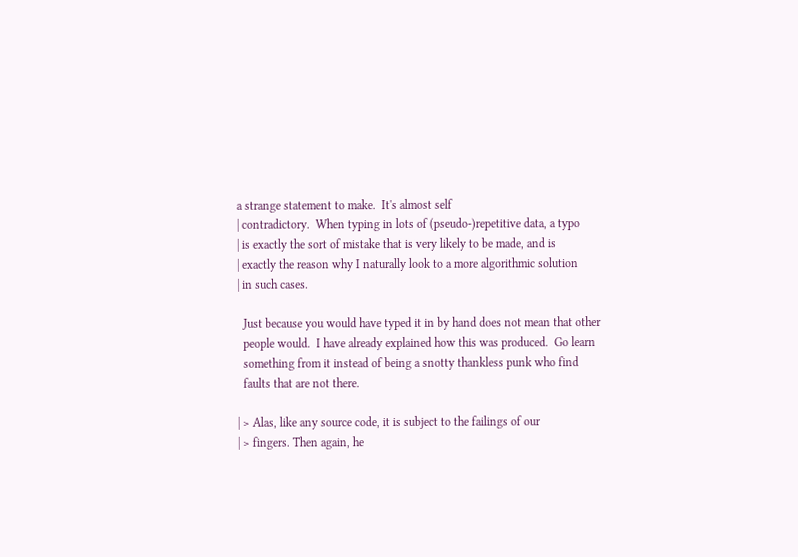a strange statement to make.  It's almost self
| contradictory.  When typing in lots of (pseudo-)repetitive data, a typo
| is exactly the sort of mistake that is very likely to be made, and is
| exactly the reason why I naturally look to a more algorithmic solution
| in such cases.

  Just because you would have typed it in by hand does not mean that other
  people would.  I have already explained how this was produced.  Go learn
  something from it instead of being a snotty thankless punk who find
  faults that are not there.

| > Alas, like any source code, it is subject to the failings of our
| > fingers. Then again, he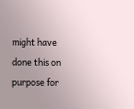might have done this on purpose for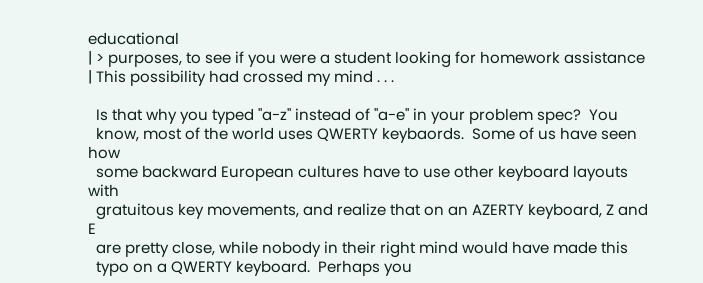educational
| > purposes, to see if you were a student looking for homework assistance
| This possibility had crossed my mind . . .

  Is that why you typed "a-z" instead of "a-e" in your problem spec?  You
  know, most of the world uses QWERTY keybaords.  Some of us have seen how
  some backward European cultures have to use other keyboard layouts with
  gratuitous key movements, and realize that on an AZERTY keyboard, Z and E
  are pretty close, while nobody in their right mind would have made this
  typo on a QWERTY keyboard.  Perhaps you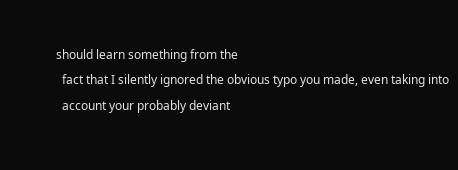should learn something from the
  fact that I silently ignored the obvious typo you made, even taking into
  account your probably deviant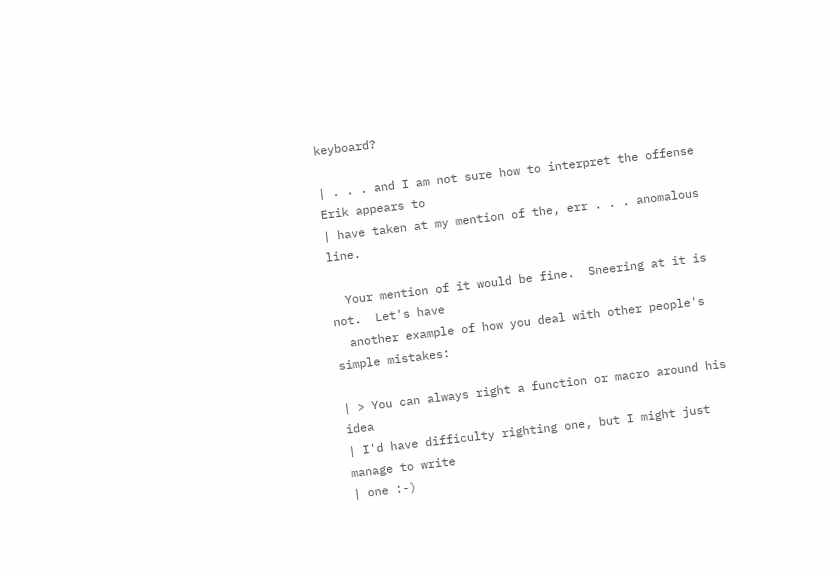keyboard?

| . . . and I am not sure how to interpret the offense Erik appears to
| have taken at my mention of the, err . . . anomalous line.

  Your mention of it would be fine.  Sneering at it is not.  Let's have
  another example of how you deal with other people's simple mistakes:

| > You can always right a function or macro around his idea
| I'd have difficulty righting one, but I might just manage to write
| one :-)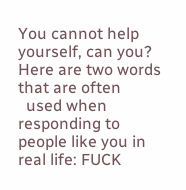You cannot help yourself, can you?  Here are two words that are often
  used when responding to people like you in real life: FUCK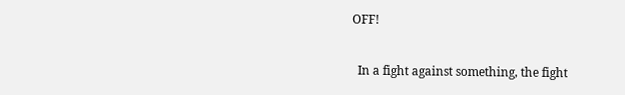OFF!

  In a fight against something, the fight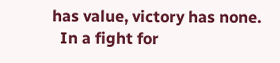has value, victory has none.
  In a fight for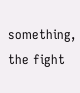something, the fight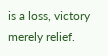is a loss, victory merely relief.